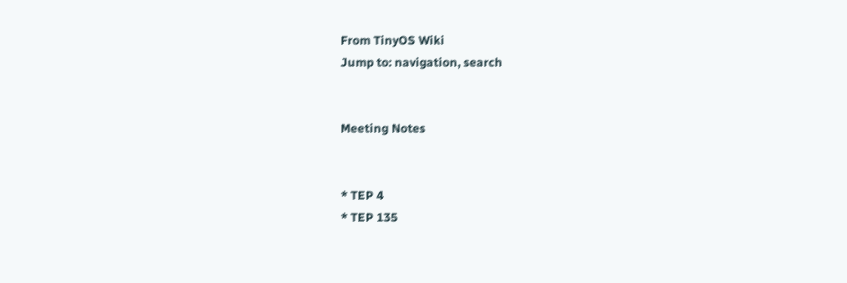From TinyOS Wiki
Jump to: navigation, search


Meeting Notes


* TEP 4
* TEP 135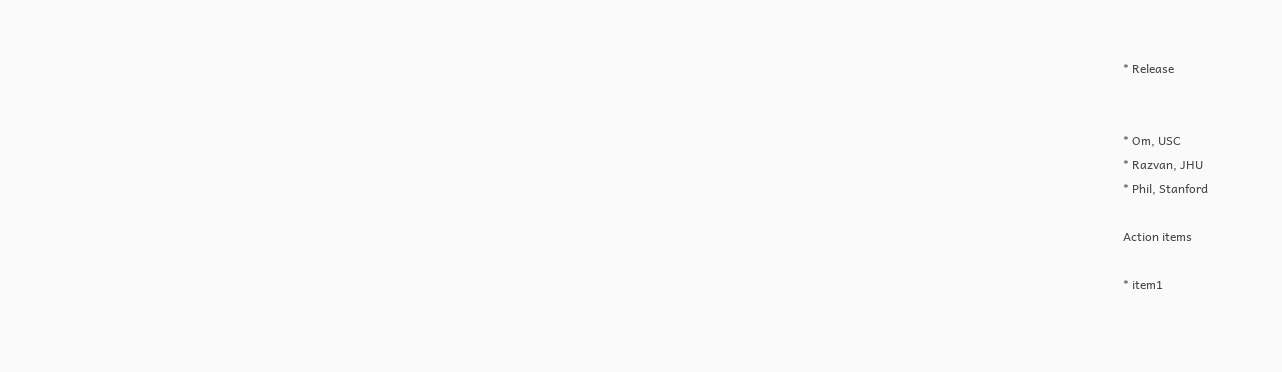* Release


* Om, USC
* Razvan, JHU
* Phil, Stanford

Action items

* item1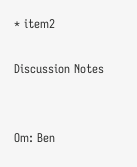* item2

Discussion Notes


Om: Ben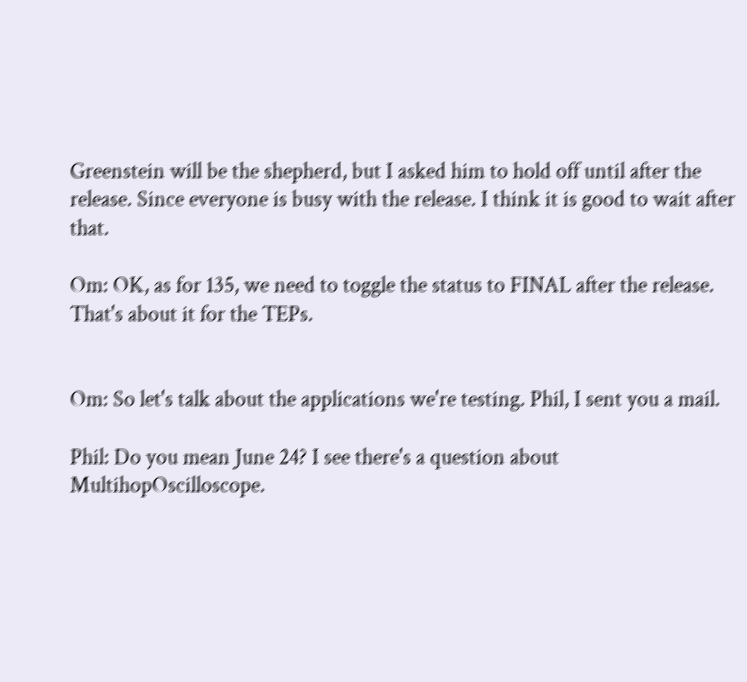Greenstein will be the shepherd, but I asked him to hold off until after the release. Since everyone is busy with the release. I think it is good to wait after that.

Om: OK, as for 135, we need to toggle the status to FINAL after the release. That's about it for the TEPs.


Om: So let's talk about the applications we're testing. Phil, I sent you a mail.

Phil: Do you mean June 24? I see there's a question about MultihopOscilloscope.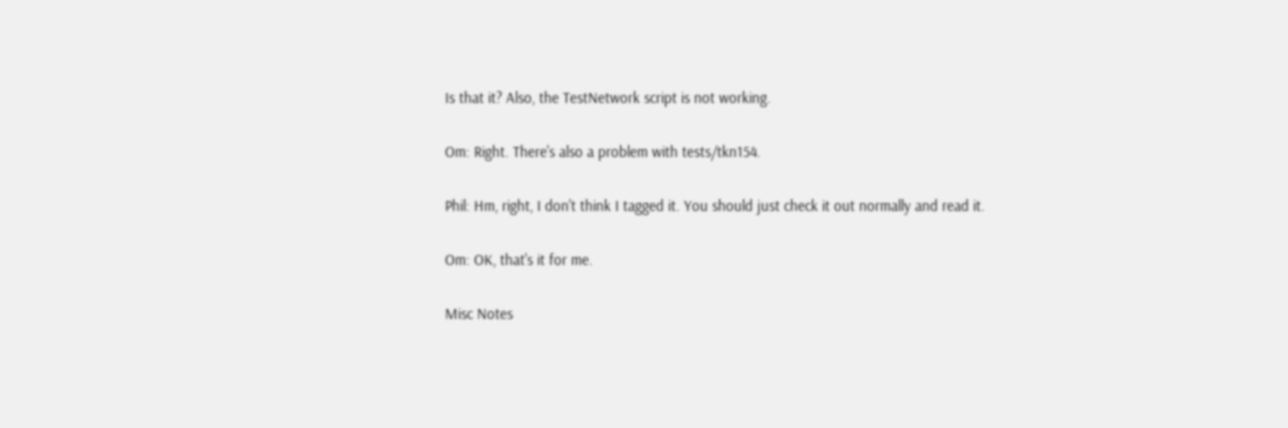Is that it? Also, the TestNetwork script is not working.

Om: Right. There's also a problem with tests/tkn154.

Phil: Hm, right, I don't think I tagged it. You should just check it out normally and read it.

Om: OK, that's it for me.

Misc Notes